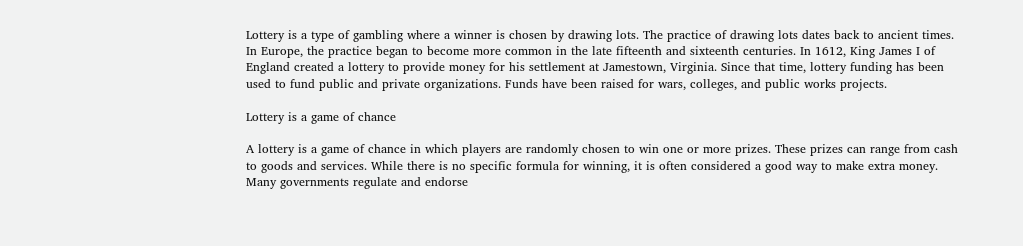Lottery is a type of gambling where a winner is chosen by drawing lots. The practice of drawing lots dates back to ancient times. In Europe, the practice began to become more common in the late fifteenth and sixteenth centuries. In 1612, King James I of England created a lottery to provide money for his settlement at Jamestown, Virginia. Since that time, lottery funding has been used to fund public and private organizations. Funds have been raised for wars, colleges, and public works projects.

Lottery is a game of chance

A lottery is a game of chance in which players are randomly chosen to win one or more prizes. These prizes can range from cash to goods and services. While there is no specific formula for winning, it is often considered a good way to make extra money. Many governments regulate and endorse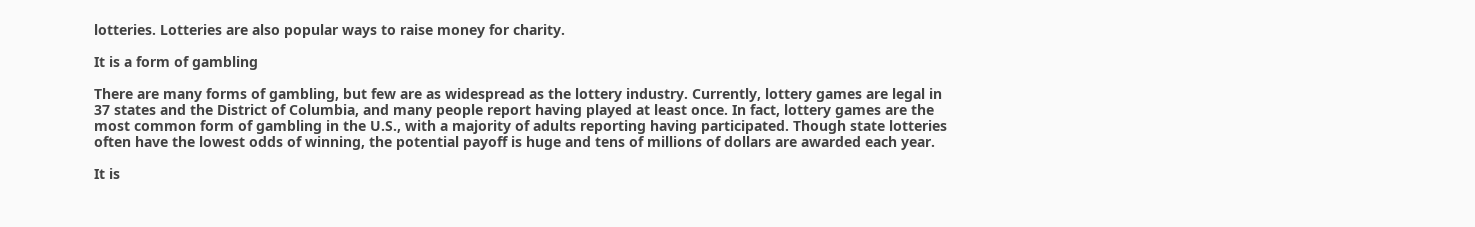lotteries. Lotteries are also popular ways to raise money for charity.

It is a form of gambling

There are many forms of gambling, but few are as widespread as the lottery industry. Currently, lottery games are legal in 37 states and the District of Columbia, and many people report having played at least once. In fact, lottery games are the most common form of gambling in the U.S., with a majority of adults reporting having participated. Though state lotteries often have the lowest odds of winning, the potential payoff is huge and tens of millions of dollars are awarded each year.

It is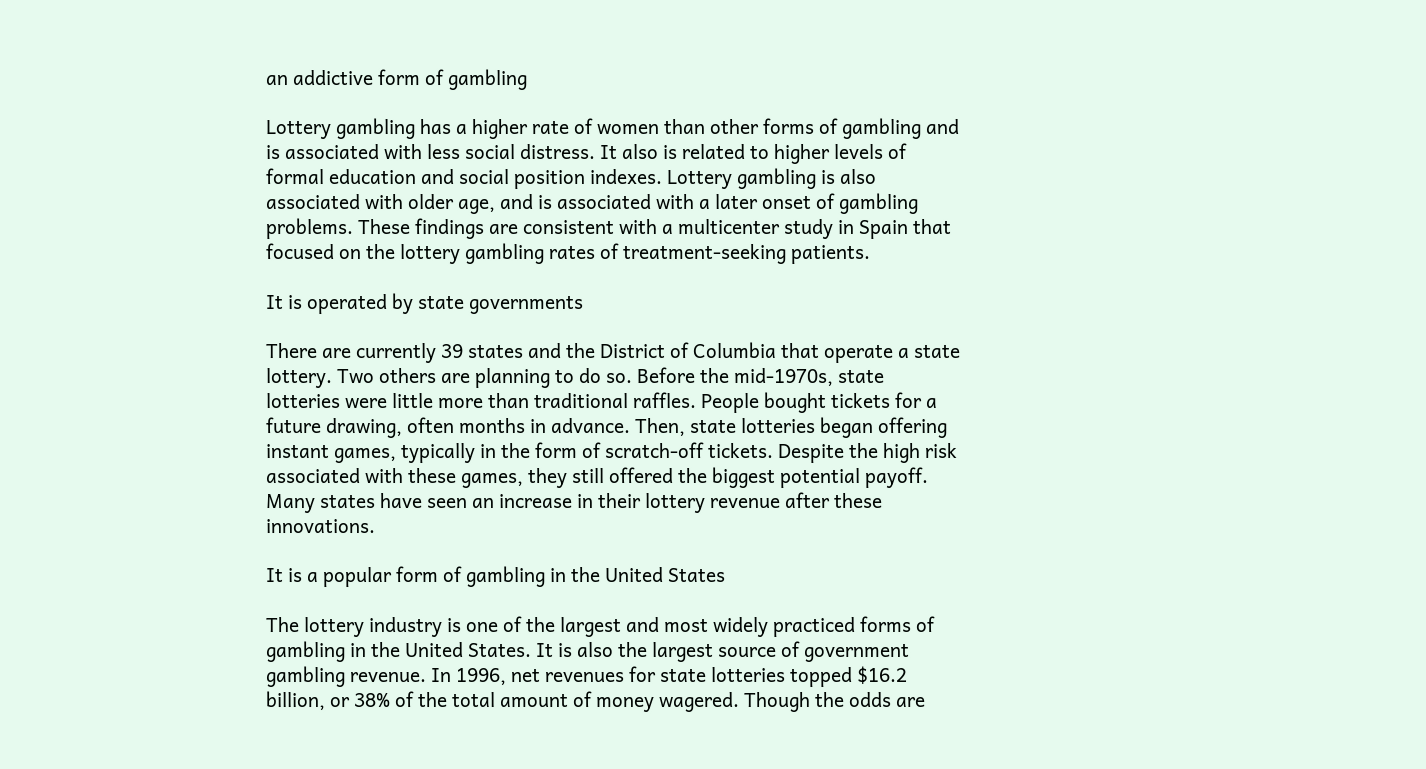an addictive form of gambling

Lottery gambling has a higher rate of women than other forms of gambling and is associated with less social distress. It also is related to higher levels of formal education and social position indexes. Lottery gambling is also associated with older age, and is associated with a later onset of gambling problems. These findings are consistent with a multicenter study in Spain that focused on the lottery gambling rates of treatment-seeking patients.

It is operated by state governments

There are currently 39 states and the District of Columbia that operate a state lottery. Two others are planning to do so. Before the mid-1970s, state lotteries were little more than traditional raffles. People bought tickets for a future drawing, often months in advance. Then, state lotteries began offering instant games, typically in the form of scratch-off tickets. Despite the high risk associated with these games, they still offered the biggest potential payoff. Many states have seen an increase in their lottery revenue after these innovations.

It is a popular form of gambling in the United States

The lottery industry is one of the largest and most widely practiced forms of gambling in the United States. It is also the largest source of government gambling revenue. In 1996, net revenues for state lotteries topped $16.2 billion, or 38% of the total amount of money wagered. Though the odds are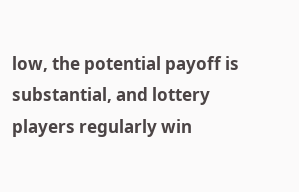low, the potential payoff is substantial, and lottery players regularly win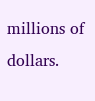millions of dollars.